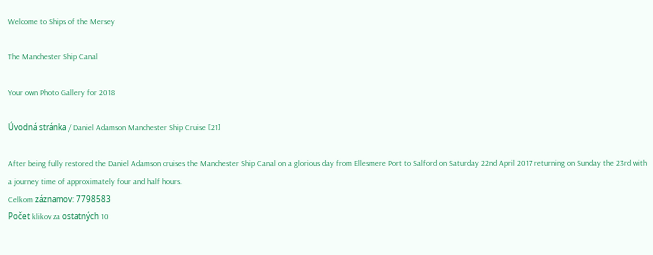Welcome to Ships of the Mersey

The Manchester Ship Canal

Your own Photo Gallery for 2018

Úvodná stránka / Daniel Adamson Manchester Ship Cruise [21]

After being fully restored the Daniel Adamson cruises the Manchester Ship Canal on a glorious day from Ellesmere Port to Salford on Saturday 22nd April 2017 returning on Sunday the 23rd with a journey time of approximately four and half hours.
Celkom záznamov: 7798583
Počet klikov za ostatných 10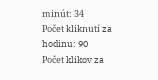minút: 34
Počet kliknutí za hodinu: 90
Počet klikov za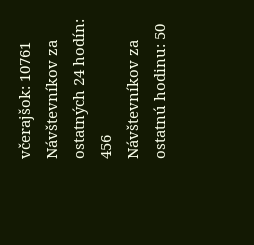včerajšok: 10761
Návštevníkov za ostatných 24 hodín: 456
Návštevníkov za ostatnú hodinu: 50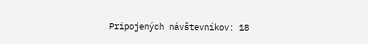Pripojených návštevníkov: 18